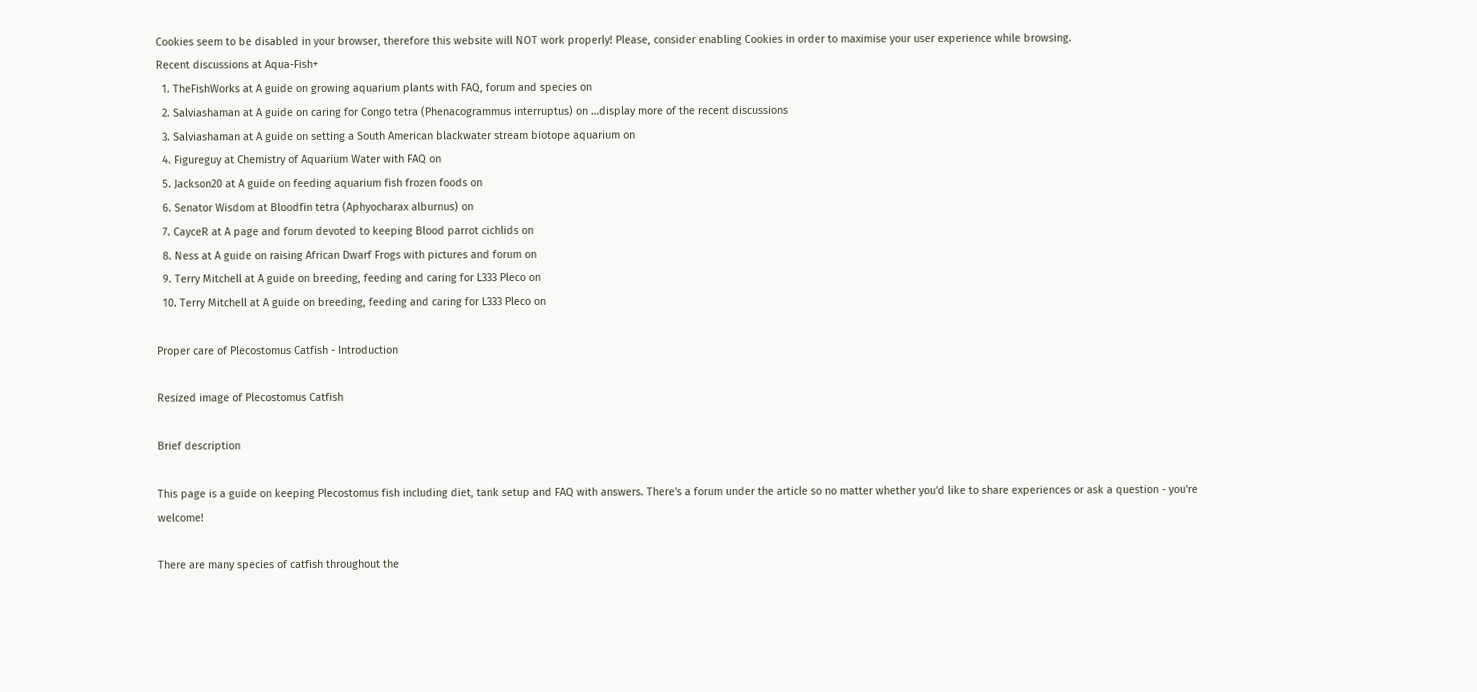Cookies seem to be disabled in your browser, therefore this website will NOT work properly! Please, consider enabling Cookies in order to maximise your user experience while browsing.
Recent discussions at Aqua-Fish+
  1. TheFishWorks at A guide on growing aquarium plants with FAQ, forum and species on
  2. Salviashaman at A guide on caring for Congo tetra (Phenacogrammus interruptus) on …display more of the recent discussions
  3. Salviashaman at A guide on setting a South American blackwater stream biotope aquarium on
  4. Figureguy at Chemistry of Aquarium Water with FAQ on
  5. Jackson20 at A guide on feeding aquarium fish frozen foods on
  6. Senator Wisdom at Bloodfin tetra (Aphyocharax alburnus) on
  7. CayceR at A page and forum devoted to keeping Blood parrot cichlids on
  8. Ness at A guide on raising African Dwarf Frogs with pictures and forum on
  9. Terry Mitchell at A guide on breeding, feeding and caring for L333 Pleco on
  10. Terry Mitchell at A guide on breeding, feeding and caring for L333 Pleco on

Proper care of Plecostomus Catfish - Introduction

Resized image of Plecostomus Catfish

Brief description

This page is a guide on keeping Plecostomus fish including diet, tank setup and FAQ with answers. There's a forum under the article so no matter whether you'd like to share experiences or ask a question - you're welcome!

There are many species of catfish throughout the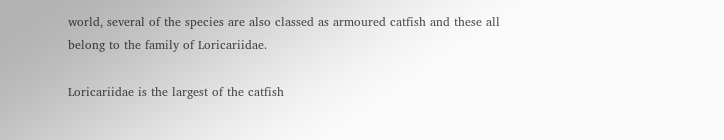world, several of the species are also classed as armoured catfish and these all belong to the family of Loricariidae.

Loricariidae is the largest of the catfish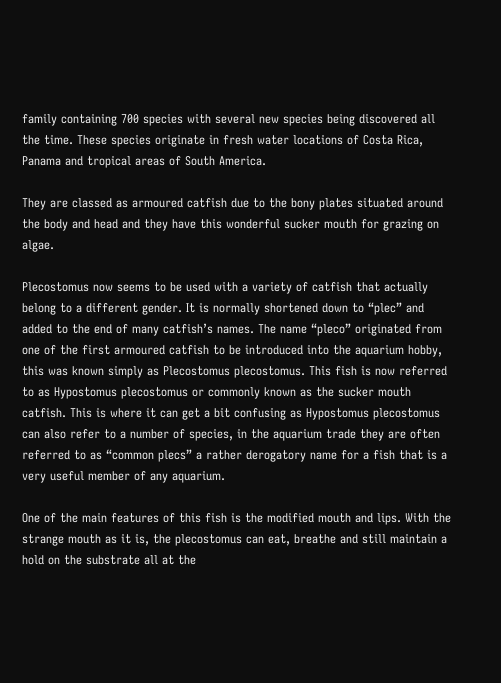family containing 700 species with several new species being discovered all the time. These species originate in fresh water locations of Costa Rica, Panama and tropical areas of South America.

They are classed as armoured catfish due to the bony plates situated around the body and head and they have this wonderful sucker mouth for grazing on algae.

Plecostomus now seems to be used with a variety of catfish that actually belong to a different gender. It is normally shortened down to “plec” and added to the end of many catfish’s names. The name “pleco” originated from one of the first armoured catfish to be introduced into the aquarium hobby, this was known simply as Plecostomus plecostomus. This fish is now referred to as Hypostomus plecostomus or commonly known as the sucker mouth catfish. This is where it can get a bit confusing as Hypostomus plecostomus can also refer to a number of species, in the aquarium trade they are often referred to as “common plecs” a rather derogatory name for a fish that is a very useful member of any aquarium.

One of the main features of this fish is the modified mouth and lips. With the strange mouth as it is, the plecostomus can eat, breathe and still maintain a hold on the substrate all at the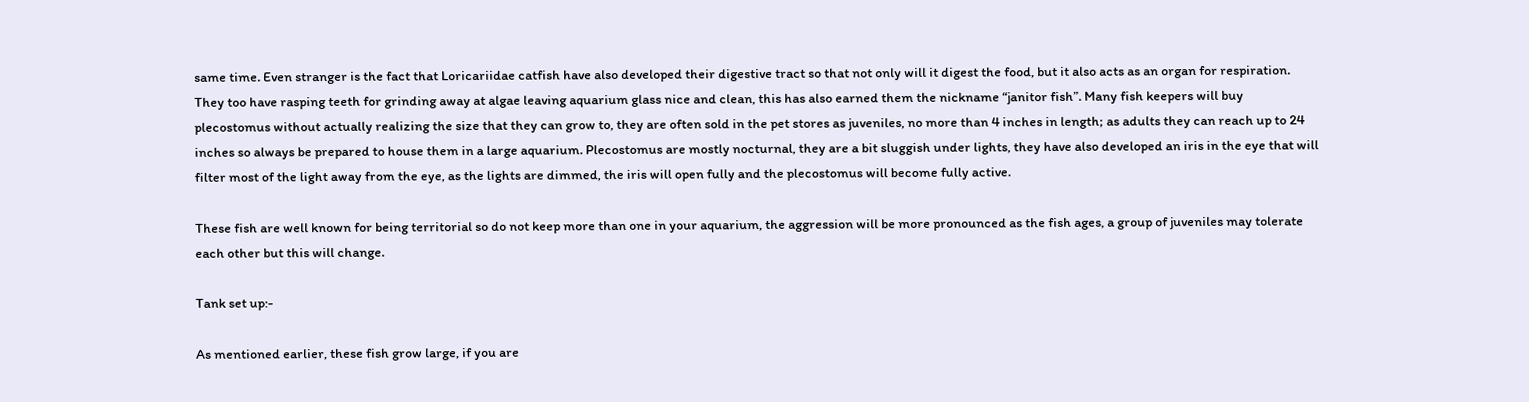same time. Even stranger is the fact that Loricariidae catfish have also developed their digestive tract so that not only will it digest the food, but it also acts as an organ for respiration. They too have rasping teeth for grinding away at algae leaving aquarium glass nice and clean, this has also earned them the nickname “janitor fish”. Many fish keepers will buy plecostomus without actually realizing the size that they can grow to, they are often sold in the pet stores as juveniles, no more than 4 inches in length; as adults they can reach up to 24 inches so always be prepared to house them in a large aquarium. Plecostomus are mostly nocturnal, they are a bit sluggish under lights, they have also developed an iris in the eye that will filter most of the light away from the eye, as the lights are dimmed, the iris will open fully and the plecostomus will become fully active.

These fish are well known for being territorial so do not keep more than one in your aquarium, the aggression will be more pronounced as the fish ages, a group of juveniles may tolerate each other but this will change.

Tank set up:-

As mentioned earlier, these fish grow large, if you are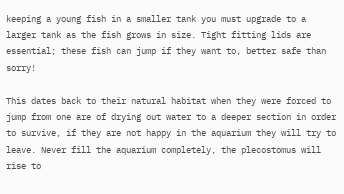keeping a young fish in a smaller tank you must upgrade to a larger tank as the fish grows in size. Tight fitting lids are essential; these fish can jump if they want to, better safe than sorry!

This dates back to their natural habitat when they were forced to jump from one are of drying out water to a deeper section in order to survive, if they are not happy in the aquarium they will try to leave. Never fill the aquarium completely, the plecostomus will rise to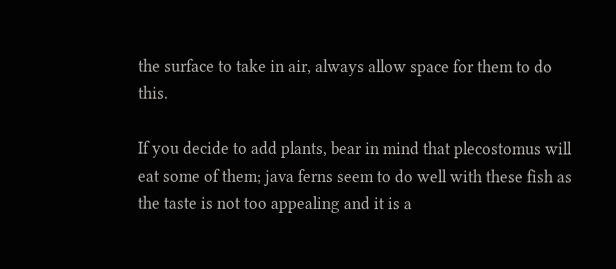the surface to take in air, always allow space for them to do this.

If you decide to add plants, bear in mind that plecostomus will eat some of them; java ferns seem to do well with these fish as the taste is not too appealing and it is a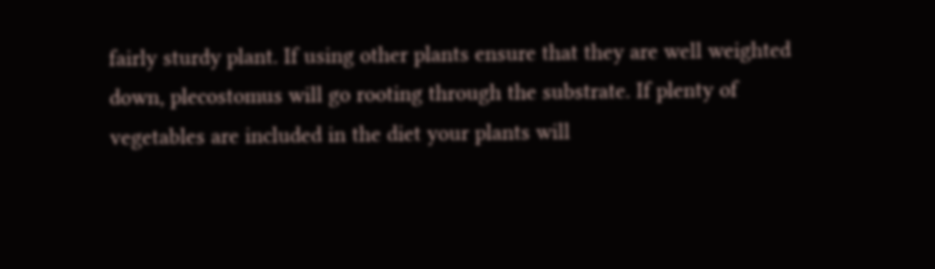fairly sturdy plant. If using other plants ensure that they are well weighted down, plecostomus will go rooting through the substrate. If plenty of vegetables are included in the diet your plants will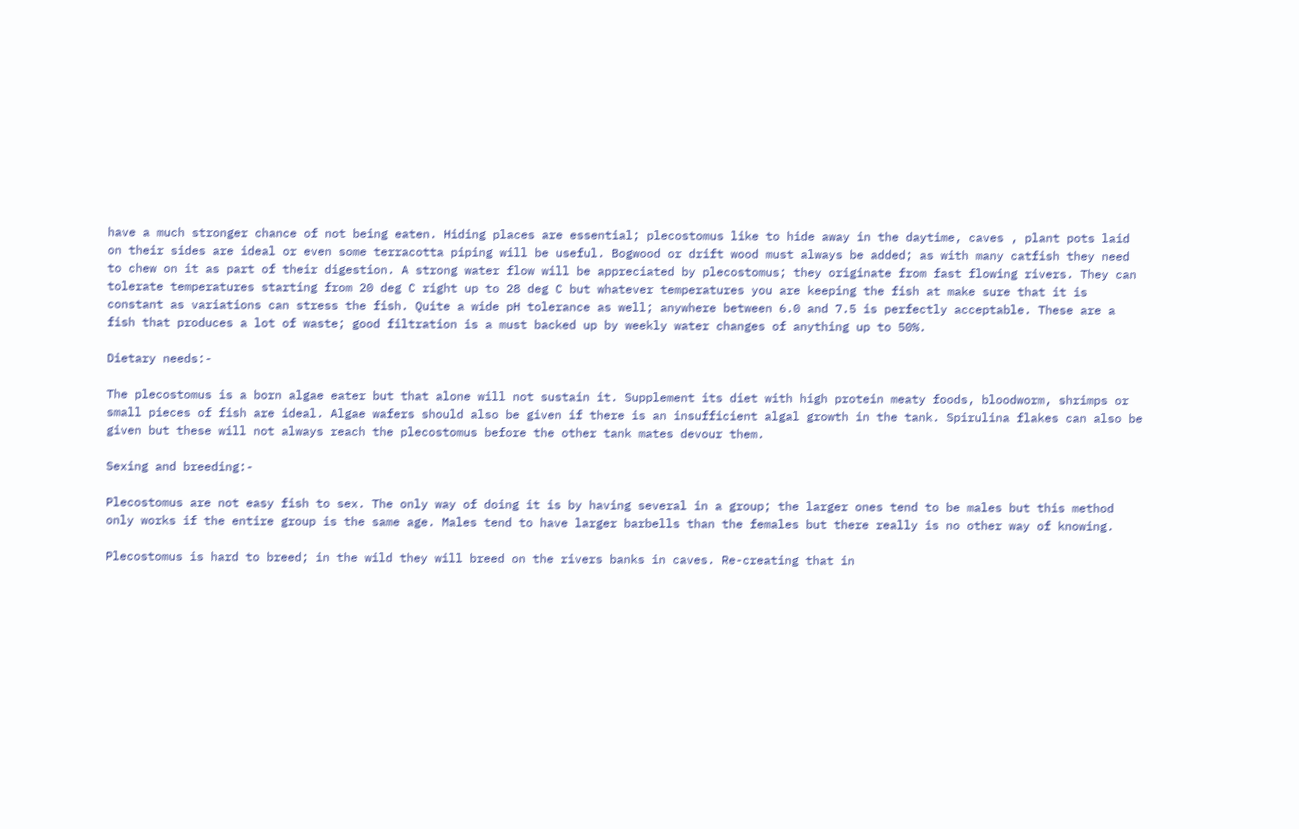have a much stronger chance of not being eaten. Hiding places are essential; plecostomus like to hide away in the daytime, caves , plant pots laid on their sides are ideal or even some terracotta piping will be useful. Bogwood or drift wood must always be added; as with many catfish they need to chew on it as part of their digestion. A strong water flow will be appreciated by plecostomus; they originate from fast flowing rivers. They can tolerate temperatures starting from 20 deg C right up to 28 deg C but whatever temperatures you are keeping the fish at make sure that it is constant as variations can stress the fish. Quite a wide pH tolerance as well; anywhere between 6.0 and 7.5 is perfectly acceptable. These are a fish that produces a lot of waste; good filtration is a must backed up by weekly water changes of anything up to 50%.

Dietary needs:-

The plecostomus is a born algae eater but that alone will not sustain it. Supplement its diet with high protein meaty foods, bloodworm, shrimps or small pieces of fish are ideal. Algae wafers should also be given if there is an insufficient algal growth in the tank. Spirulina flakes can also be given but these will not always reach the plecostomus before the other tank mates devour them.

Sexing and breeding:-

Plecostomus are not easy fish to sex. The only way of doing it is by having several in a group; the larger ones tend to be males but this method only works if the entire group is the same age. Males tend to have larger barbells than the females but there really is no other way of knowing.

Plecostomus is hard to breed; in the wild they will breed on the rivers banks in caves. Re-creating that in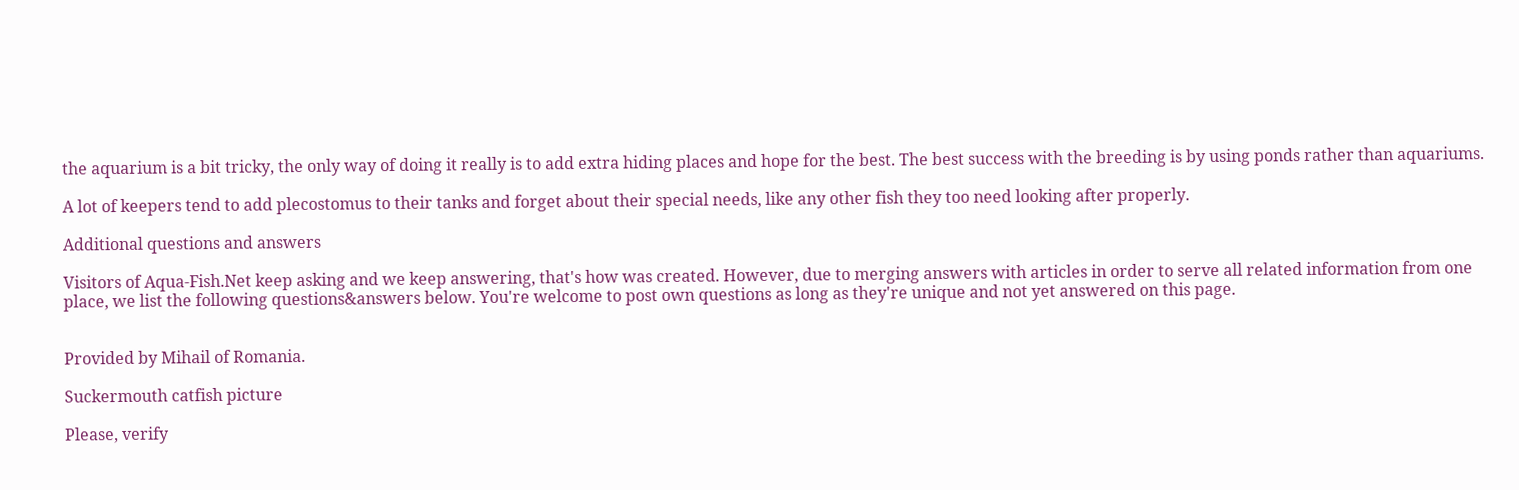the aquarium is a bit tricky, the only way of doing it really is to add extra hiding places and hope for the best. The best success with the breeding is by using ponds rather than aquariums.

A lot of keepers tend to add plecostomus to their tanks and forget about their special needs, like any other fish they too need looking after properly.

Additional questions and answers

Visitors of Aqua-Fish.Net keep asking and we keep answering, that's how was created. However, due to merging answers with articles in order to serve all related information from one place, we list the following questions&answers below. You're welcome to post own questions as long as they're unique and not yet answered on this page.


Provided by Mihail of Romania.

Suckermouth catfish picture

Please, verify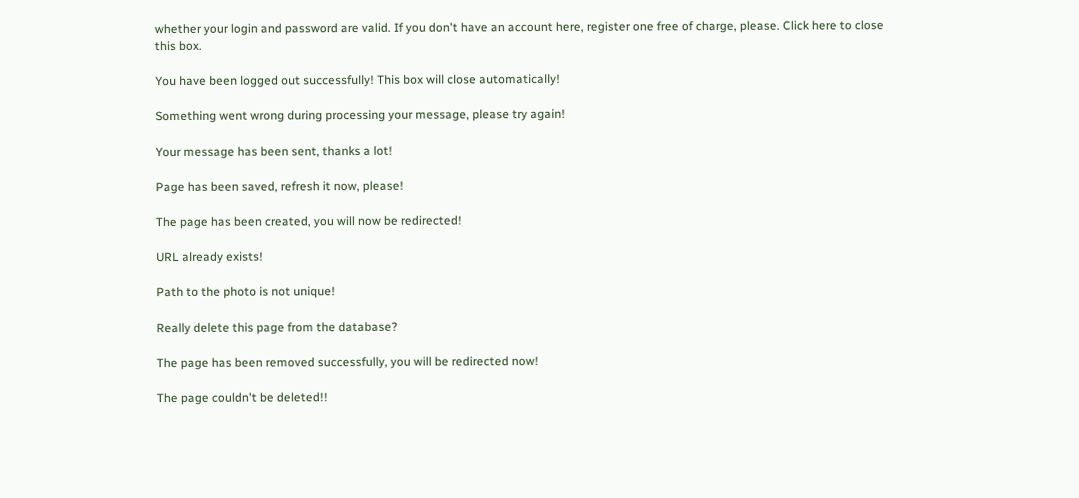whether your login and password are valid. If you don't have an account here, register one free of charge, please. Click here to close this box.

You have been logged out successfully! This box will close automatically!

Something went wrong during processing your message, please try again!

Your message has been sent, thanks a lot!

Page has been saved, refresh it now, please!

The page has been created, you will now be redirected!

URL already exists!

Path to the photo is not unique!

Really delete this page from the database?

The page has been removed successfully, you will be redirected now!

The page couldn't be deleted!!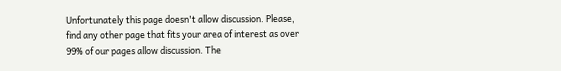Unfortunately this page doesn't allow discussion. Please, find any other page that fits your area of interest as over 99% of our pages allow discussion. The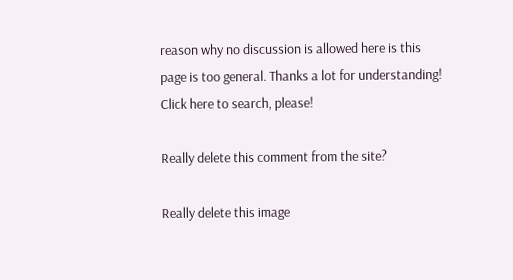reason why no discussion is allowed here is this page is too general. Thanks a lot for understanding! Click here to search, please!

Really delete this comment from the site?

Really delete this image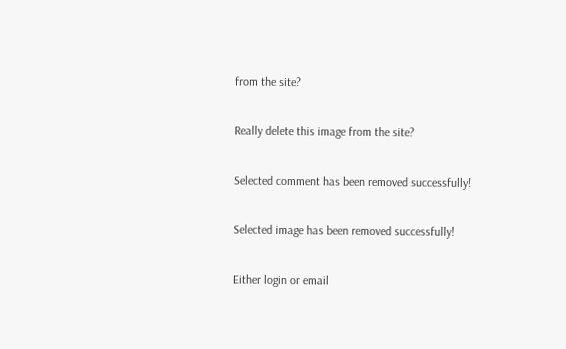from the site?

Really delete this image from the site?

Selected comment has been removed successfully!

Selected image has been removed successfully!

Either login or email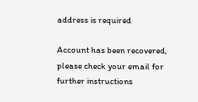address is required

Account has been recovered, please check your email for further instructions